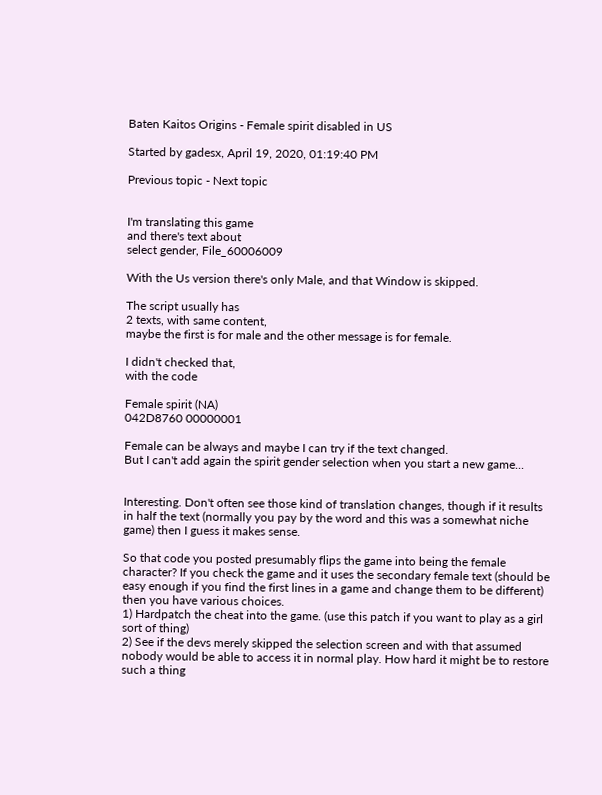Baten Kaitos Origins - Female spirit disabled in US

Started by gadesx, April 19, 2020, 01:19:40 PM

Previous topic - Next topic


I'm translating this game
and there's text about
select gender, File_60006009

With the Us version there's only Male, and that Window is skipped.

The script usually has
2 texts, with same content,
maybe the first is for male and the other message is for female.

I didn't checked that,
with the code

Female spirit (NA)
042D8760 00000001

Female can be always and maybe I can try if the text changed.
But I can't add again the spirit gender selection when you start a new game...


Interesting. Don't often see those kind of translation changes, though if it results in half the text (normally you pay by the word and this was a somewhat niche game) then I guess it makes sense.

So that code you posted presumably flips the game into being the female character? If you check the game and it uses the secondary female text (should be easy enough if you find the first lines in a game and change them to be different) then you have various choices.
1) Hardpatch the cheat into the game. (use this patch if you want to play as a girl sort of thing)
2) See if the devs merely skipped the selection screen and with that assumed nobody would be able to access it in normal play. How hard it might be to restore such a thing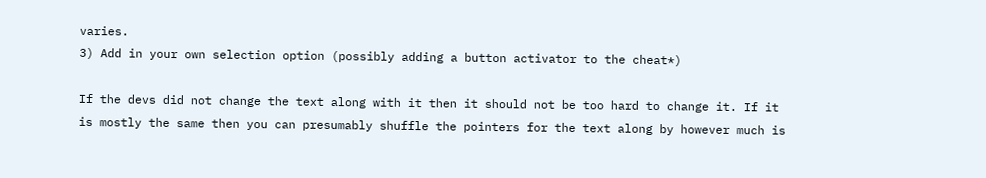varies.
3) Add in your own selection option (possibly adding a button activator to the cheat*)

If the devs did not change the text along with it then it should not be too hard to change it. If it is mostly the same then you can presumably shuffle the pointers for the text along by however much is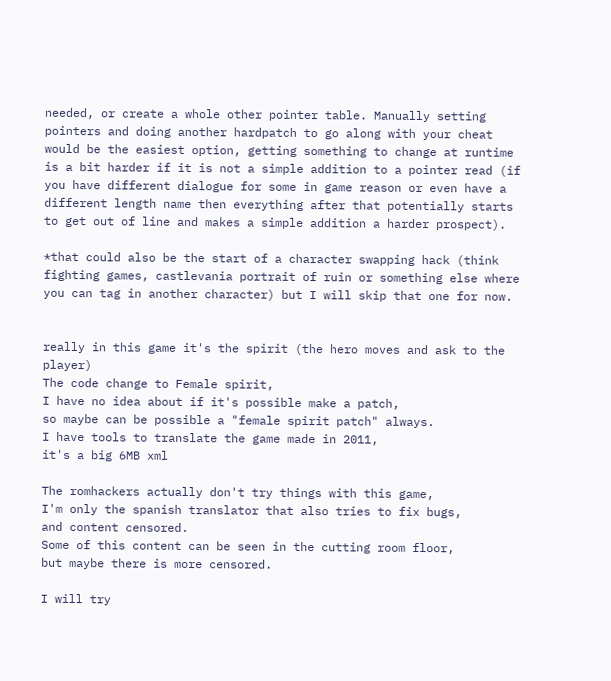needed, or create a whole other pointer table. Manually setting pointers and doing another hardpatch to go along with your cheat would be the easiest option, getting something to change at runtime is a bit harder if it is not a simple addition to a pointer read (if you have different dialogue for some in game reason or even have a different length name then everything after that potentially starts to get out of line and makes a simple addition a harder prospect).

*that could also be the start of a character swapping hack (think fighting games, castlevania portrait of ruin or something else where you can tag in another character) but I will skip that one for now.


really in this game it's the spirit (the hero moves and ask to the player)
The code change to Female spirit,
I have no idea about if it's possible make a patch,
so maybe can be possible a "female spirit patch" always.
I have tools to translate the game made in 2011,
it's a big 6MB xml

The romhackers actually don't try things with this game,
I'm only the spanish translator that also tries to fix bugs,
and content censored.
Some of this content can be seen in the cutting room floor,
but maybe there is more censored.

I will try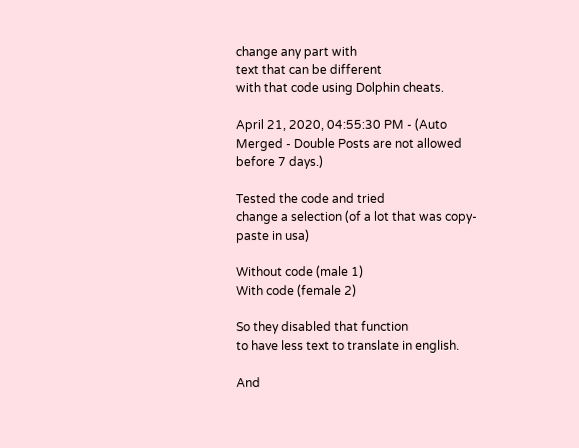change any part with
text that can be different
with that code using Dolphin cheats.

April 21, 2020, 04:55:30 PM - (Auto Merged - Double Posts are not allowed before 7 days.)

Tested the code and tried
change a selection (of a lot that was copy-paste in usa)

Without code (male 1)
With code (female 2)

So they disabled that function
to have less text to translate in english.

And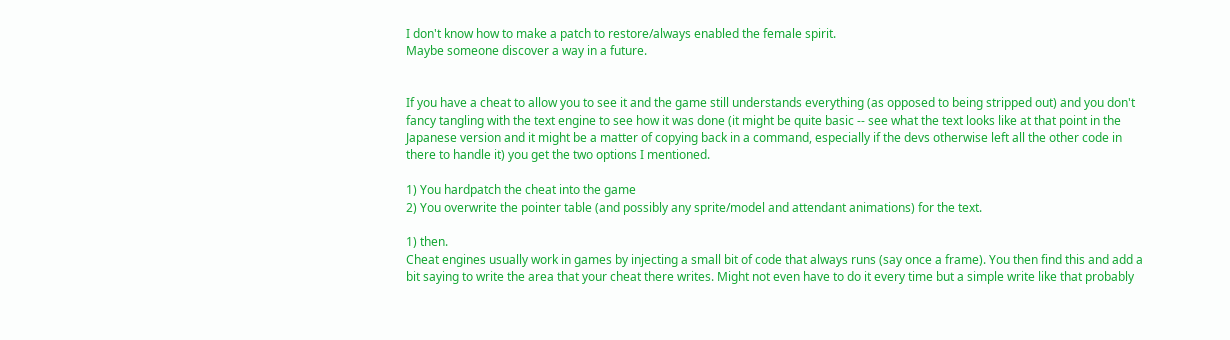I don't know how to make a patch to restore/always enabled the female spirit.
Maybe someone discover a way in a future.


If you have a cheat to allow you to see it and the game still understands everything (as opposed to being stripped out) and you don't fancy tangling with the text engine to see how it was done (it might be quite basic -- see what the text looks like at that point in the Japanese version and it might be a matter of copying back in a command, especially if the devs otherwise left all the other code in there to handle it) you get the two options I mentioned.

1) You hardpatch the cheat into the game
2) You overwrite the pointer table (and possibly any sprite/model and attendant animations) for the text.

1) then.
Cheat engines usually work in games by injecting a small bit of code that always runs (say once a frame). You then find this and add a bit saying to write the area that your cheat there writes. Might not even have to do it every time but a simple write like that probably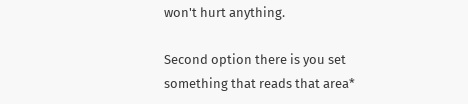won't hurt anything.

Second option there is you set something that reads that area*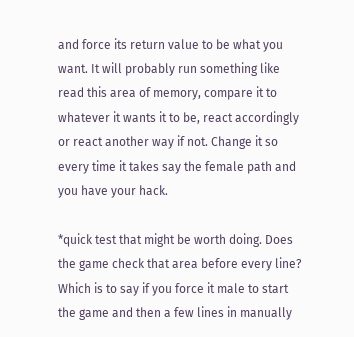and force its return value to be what you want. It will probably run something like read this area of memory, compare it to whatever it wants it to be, react accordingly or react another way if not. Change it so every time it takes say the female path and you have your hack.

*quick test that might be worth doing. Does the game check that area before every line? Which is to say if you force it male to start the game and then a few lines in manually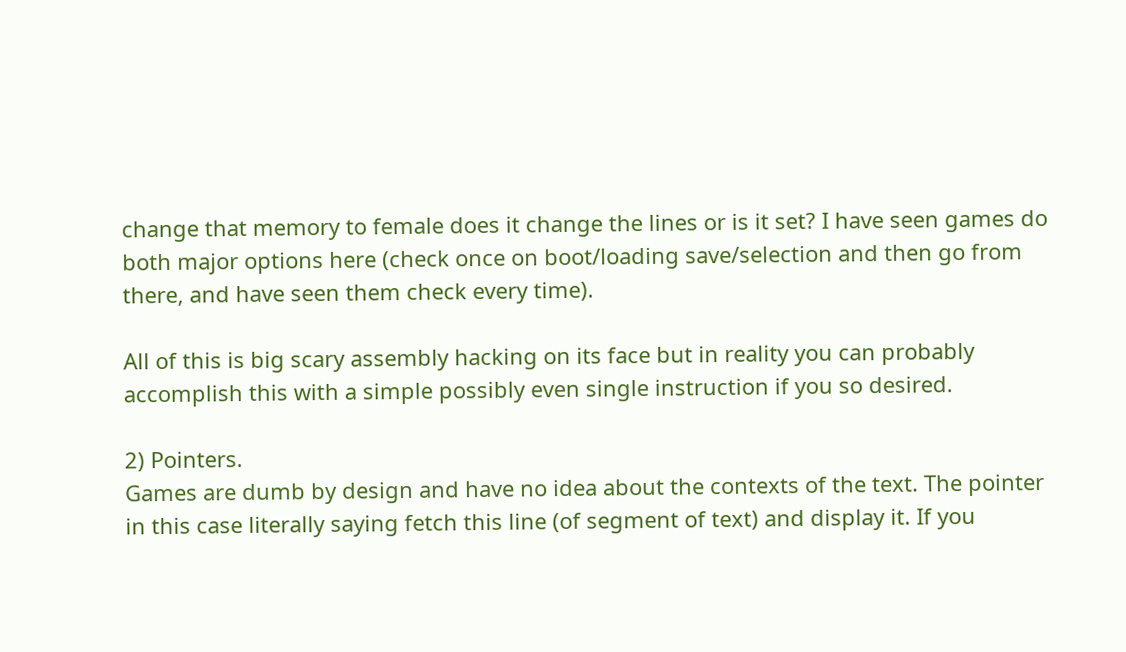change that memory to female does it change the lines or is it set? I have seen games do both major options here (check once on boot/loading save/selection and then go from there, and have seen them check every time).

All of this is big scary assembly hacking on its face but in reality you can probably accomplish this with a simple possibly even single instruction if you so desired.

2) Pointers.
Games are dumb by design and have no idea about the contexts of the text. The pointer in this case literally saying fetch this line (of segment of text) and display it. If you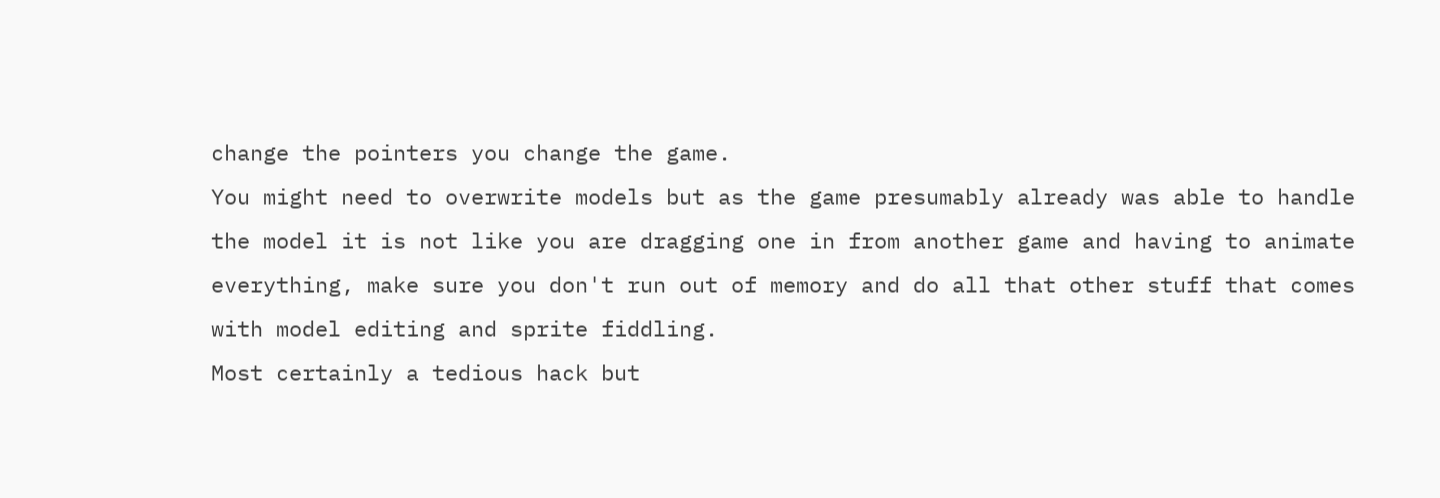change the pointers you change the game.
You might need to overwrite models but as the game presumably already was able to handle the model it is not like you are dragging one in from another game and having to animate everything, make sure you don't run out of memory and do all that other stuff that comes with model editing and sprite fiddling.
Most certainly a tedious hack but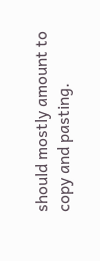should mostly amount to copy and pasting.